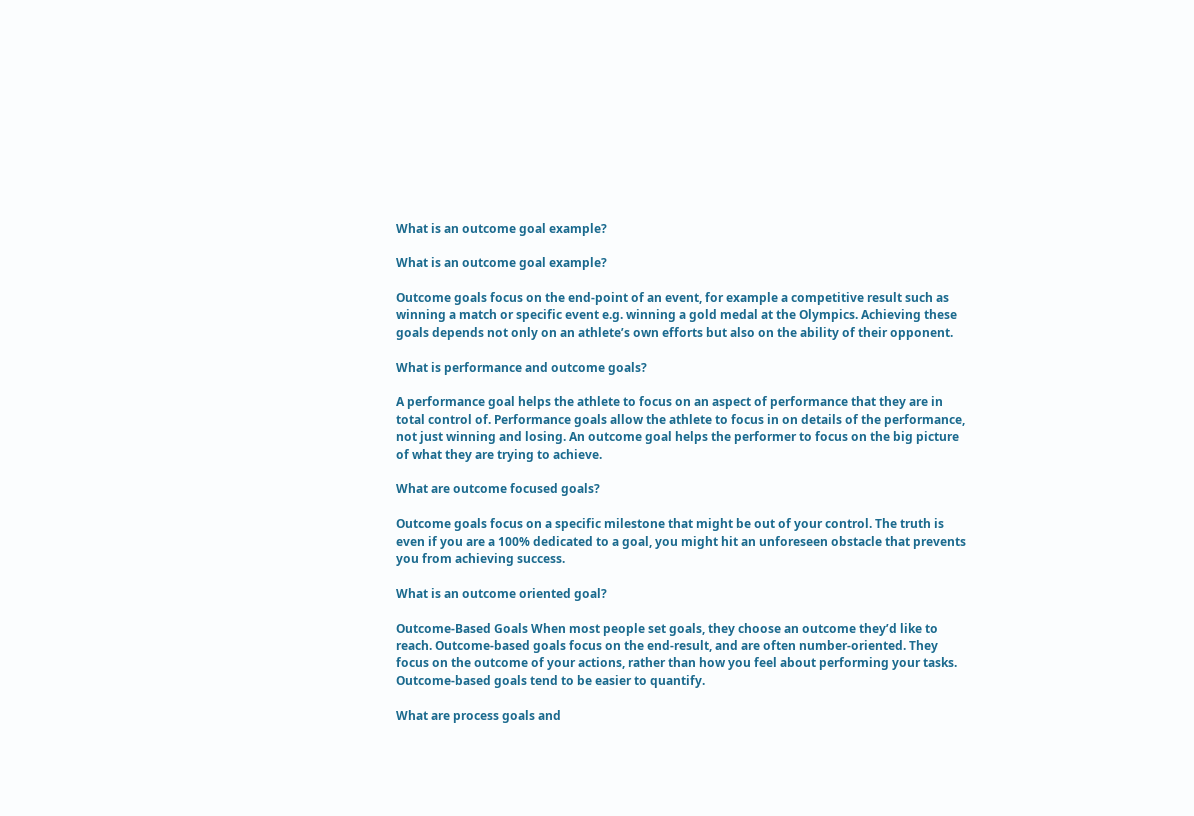What is an outcome goal example?

What is an outcome goal example?

Outcome goals focus on the end-point of an event, for example a competitive result such as winning a match or specific event e.g. winning a gold medal at the Olympics. Achieving these goals depends not only on an athlete’s own efforts but also on the ability of their opponent.

What is performance and outcome goals?

A performance goal helps the athlete to focus on an aspect of performance that they are in total control of. Performance goals allow the athlete to focus in on details of the performance, not just winning and losing. An outcome goal helps the performer to focus on the big picture of what they are trying to achieve.

What are outcome focused goals?

Outcome goals focus on a specific milestone that might be out of your control. The truth is even if you are a 100% dedicated to a goal, you might hit an unforeseen obstacle that prevents you from achieving success.

What is an outcome oriented goal?

Outcome-Based Goals When most people set goals, they choose an outcome they’d like to reach. Outcome-based goals focus on the end-result, and are often number-oriented. They focus on the outcome of your actions, rather than how you feel about performing your tasks. Outcome-based goals tend to be easier to quantify.

What are process goals and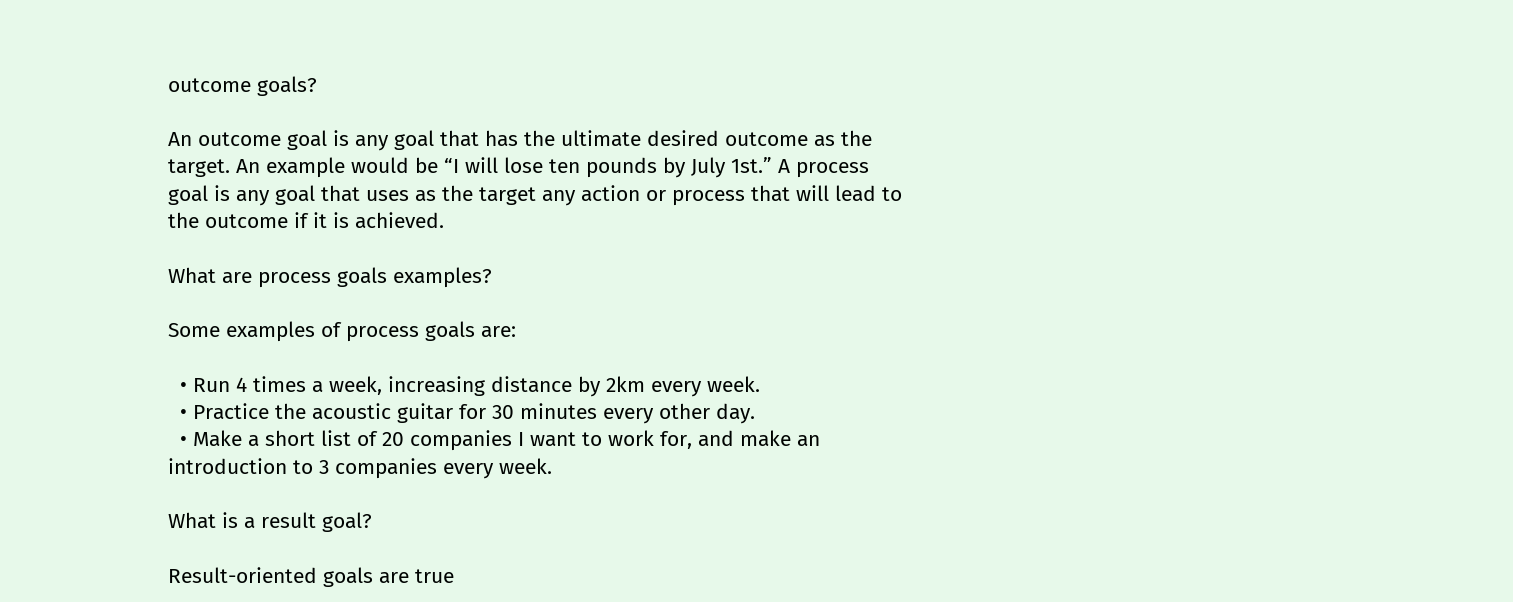outcome goals?

An outcome goal is any goal that has the ultimate desired outcome as the target. An example would be “I will lose ten pounds by July 1st.” A process goal is any goal that uses as the target any action or process that will lead to the outcome if it is achieved.

What are process goals examples?

Some examples of process goals are:

  • Run 4 times a week, increasing distance by 2km every week.
  • Practice the acoustic guitar for 30 minutes every other day.
  • Make a short list of 20 companies I want to work for, and make an introduction to 3 companies every week.

What is a result goal?

Result-oriented goals are true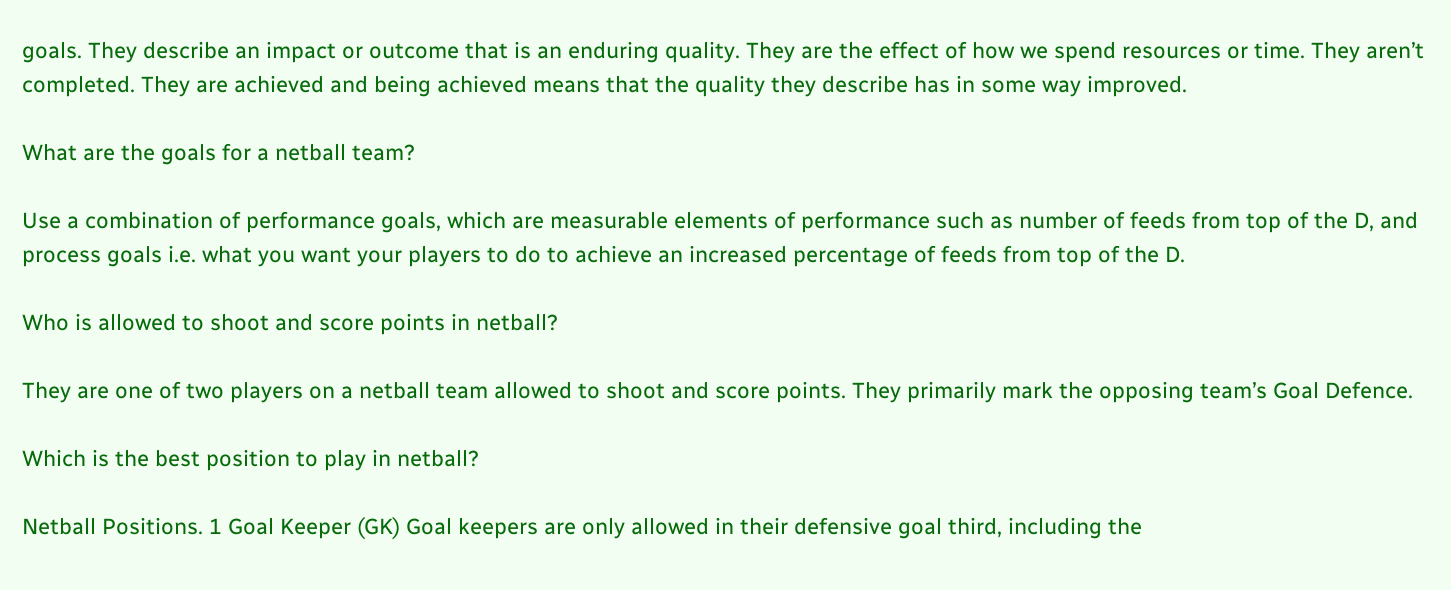goals. They describe an impact or outcome that is an enduring quality. They are the effect of how we spend resources or time. They aren’t completed. They are achieved and being achieved means that the quality they describe has in some way improved.

What are the goals for a netball team?

Use a combination of performance goals, which are measurable elements of performance such as number of feeds from top of the D, and process goals i.e. what you want your players to do to achieve an increased percentage of feeds from top of the D.

Who is allowed to shoot and score points in netball?

They are one of two players on a netball team allowed to shoot and score points. They primarily mark the opposing team’s Goal Defence.

Which is the best position to play in netball?

Netball Positions. 1 Goal Keeper (GK) Goal keepers are only allowed in their defensive goal third, including the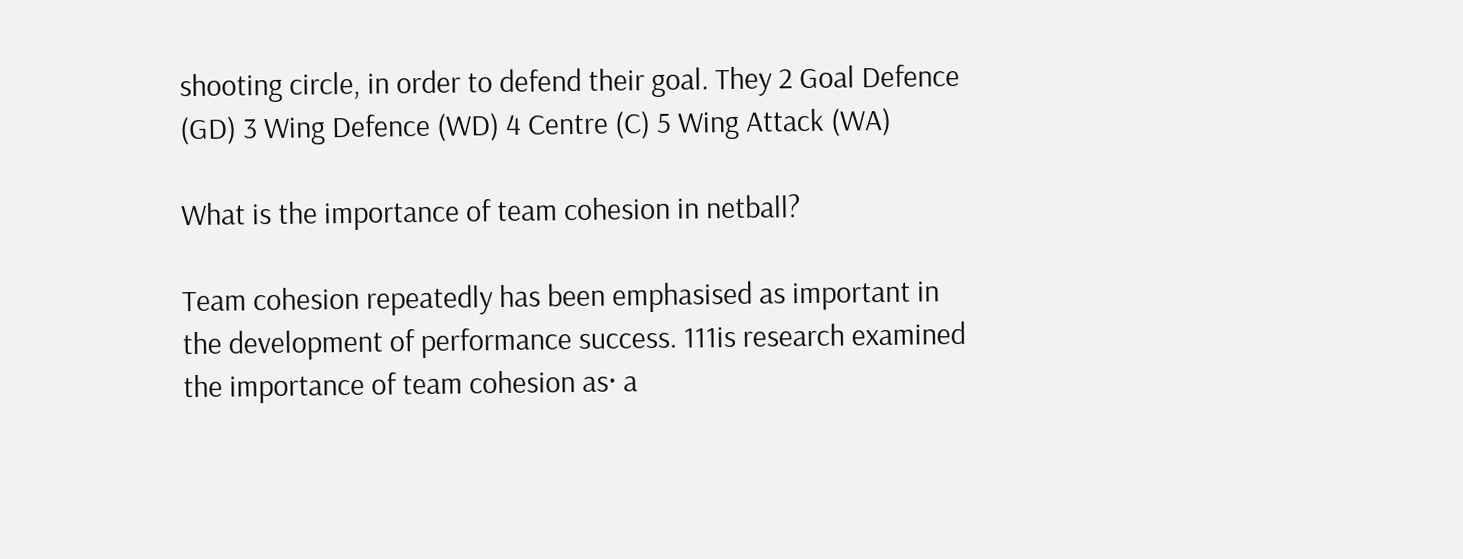shooting circle, in order to defend their goal. They 2 Goal Defence (GD) 3 Wing Defence (WD) 4 Centre (C) 5 Wing Attack (WA)

What is the importance of team cohesion in netball?

Team cohesion repeatedly has been emphasised as important in the development of performance success. 111is research examined the importance of team cohesion as· a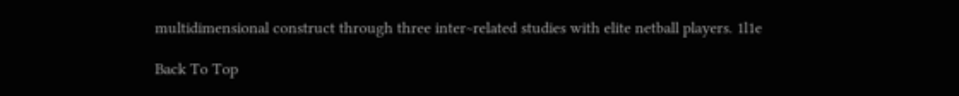multidimensional construct through three inter~related studies with elite netball players. 1l1e

Back To Top